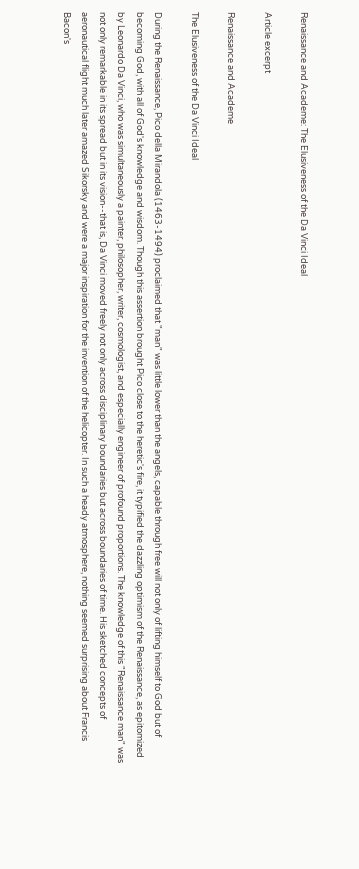Renaissance and Academe: The Elusiveness of the Da Vinci Ideal

Article excerpt

Renaissance and Academe

The Elusiveness of the Da Vinci Ideal

During the Renaissance, Pico della Mirandola (1463-1494) proclaimed that "man" was little lower than the angels, capable through free will not only of lifting himself to God but of becoming God, with all of God's knowledge and wisdom. Though this assertion brought Pico close to the heretic's fire, it typified the dazzling optimism of the Renaissance, as epitomized by Leonardo Da Vinci, who was simultaneously a painter, philosopher, writer, cosmologist, and especially engineer of profound proportions. The knowledge of this "Renaissance man" was not only remarkable in its spread but in its vision--that is, Da Vinci moved freely not only across disciplinary boundaries but across boundaries of time. His sketched concepts of aeronautical flight much later amazed Sikorsky and were a major inspiration for the invention of the helicopter. In such a heady atmosphere, nothing seemed surprising about Francis Bacon's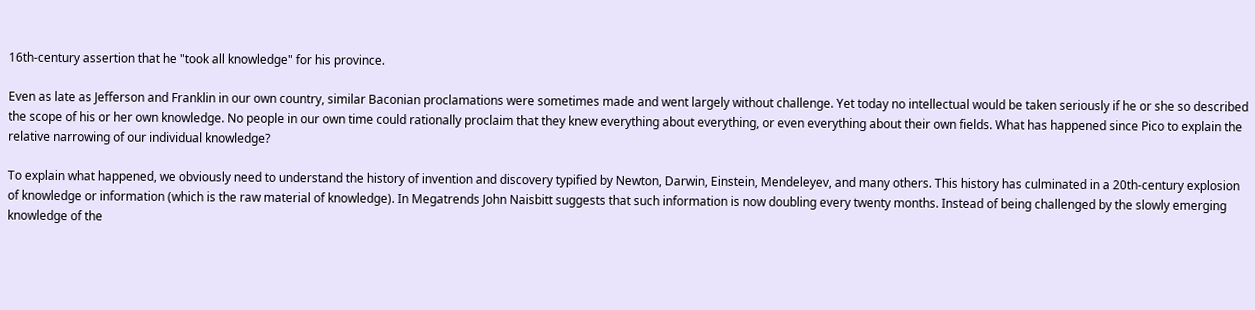16th-century assertion that he "took all knowledge" for his province.

Even as late as Jefferson and Franklin in our own country, similar Baconian proclamations were sometimes made and went largely without challenge. Yet today no intellectual would be taken seriously if he or she so described the scope of his or her own knowledge. No people in our own time could rationally proclaim that they knew everything about everything, or even everything about their own fields. What has happened since Pico to explain the relative narrowing of our individual knowledge?

To explain what happened, we obviously need to understand the history of invention and discovery typified by Newton, Darwin, Einstein, Mendeleyev, and many others. This history has culminated in a 20th-century explosion of knowledge or information (which is the raw material of knowledge). In Megatrends John Naisbitt suggests that such information is now doubling every twenty months. Instead of being challenged by the slowly emerging knowledge of the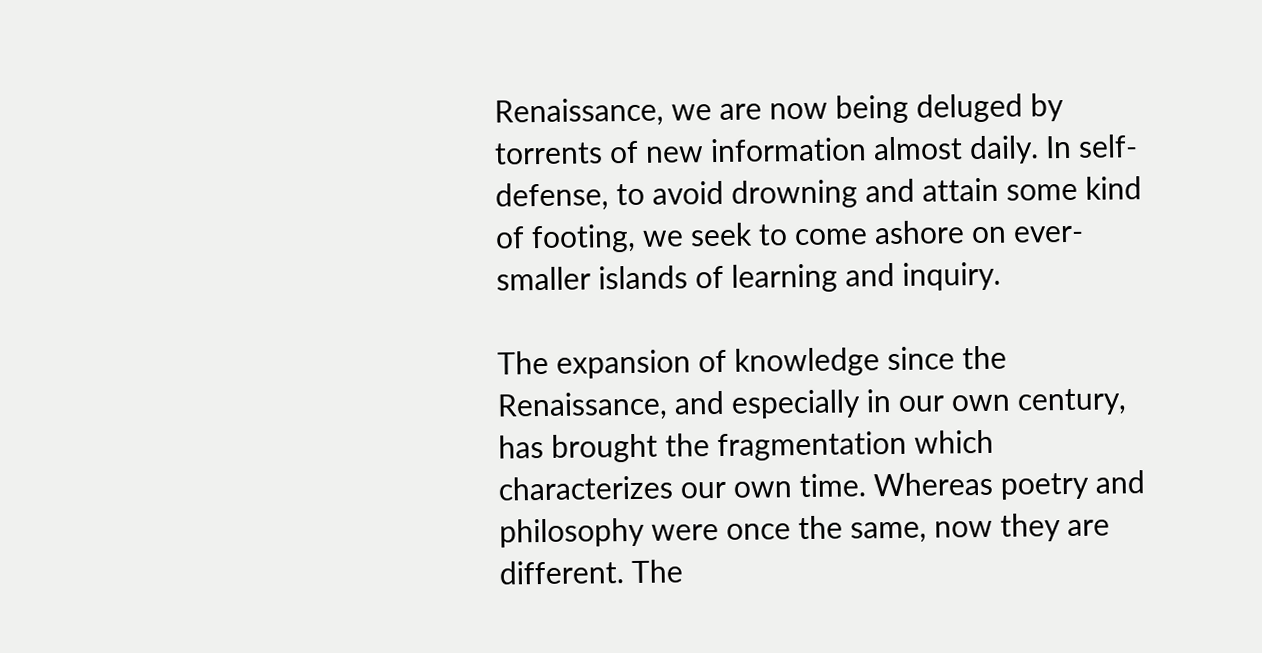Renaissance, we are now being deluged by torrents of new information almost daily. In self-defense, to avoid drowning and attain some kind of footing, we seek to come ashore on ever-smaller islands of learning and inquiry.

The expansion of knowledge since the Renaissance, and especially in our own century, has brought the fragmentation which characterizes our own time. Whereas poetry and philosophy were once the same, now they are different. The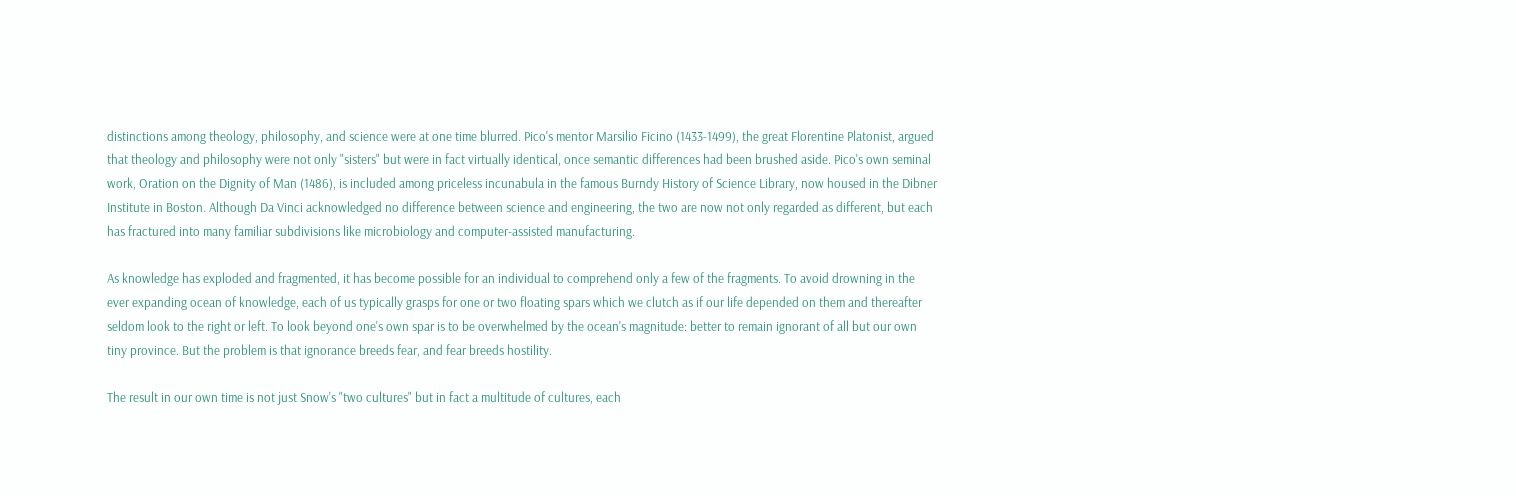distinctions among theology, philosophy, and science were at one time blurred. Pico's mentor Marsilio Ficino (1433-1499), the great Florentine Platonist, argued that theology and philosophy were not only "sisters" but were in fact virtually identical, once semantic differences had been brushed aside. Pico's own seminal work, Oration on the Dignity of Man (1486), is included among priceless incunabula in the famous Burndy History of Science Library, now housed in the Dibner Institute in Boston. Although Da Vinci acknowledged no difference between science and engineering, the two are now not only regarded as different, but each has fractured into many familiar subdivisions like microbiology and computer-assisted manufacturing.

As knowledge has exploded and fragmented, it has become possible for an individual to comprehend only a few of the fragments. To avoid drowning in the ever expanding ocean of knowledge, each of us typically grasps for one or two floating spars which we clutch as if our life depended on them and thereafter seldom look to the right or left. To look beyond one's own spar is to be overwhelmed by the ocean's magnitude: better to remain ignorant of all but our own tiny province. But the problem is that ignorance breeds fear, and fear breeds hostility.

The result in our own time is not just Snow's "two cultures" but in fact a multitude of cultures, each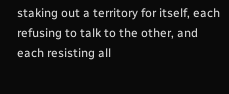staking out a territory for itself, each refusing to talk to the other, and each resisting all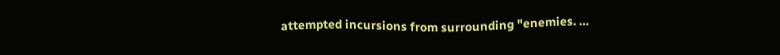attempted incursions from surrounding "enemies. …